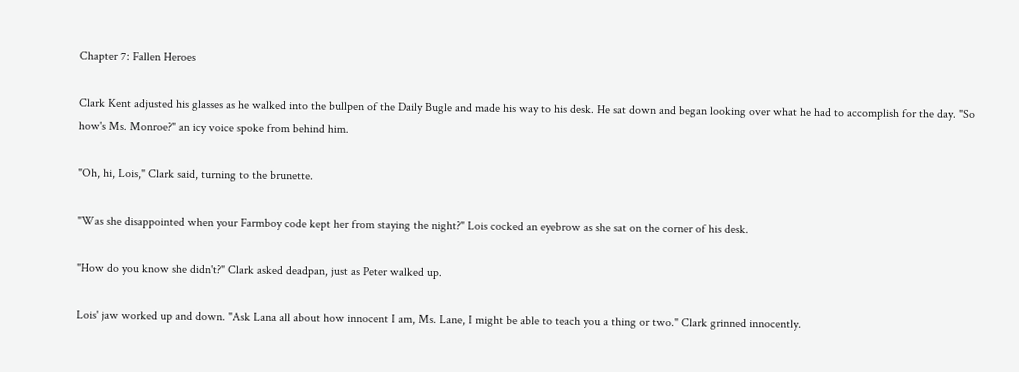Chapter 7: Fallen Heroes

Clark Kent adjusted his glasses as he walked into the bullpen of the Daily Bugle and made his way to his desk. He sat down and began looking over what he had to accomplish for the day. "So how's Ms. Monroe?" an icy voice spoke from behind him.

"Oh, hi, Lois," Clark said, turning to the brunette.

"Was she disappointed when your Farmboy code kept her from staying the night?" Lois cocked an eyebrow as she sat on the corner of his desk.

"How do you know she didn't?" Clark asked deadpan, just as Peter walked up.

Lois' jaw worked up and down. "Ask Lana all about how innocent I am, Ms. Lane, I might be able to teach you a thing or two." Clark grinned innocently.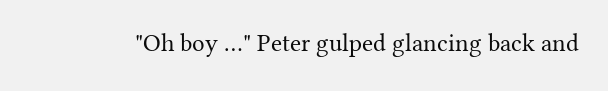"Oh boy …" Peter gulped glancing back and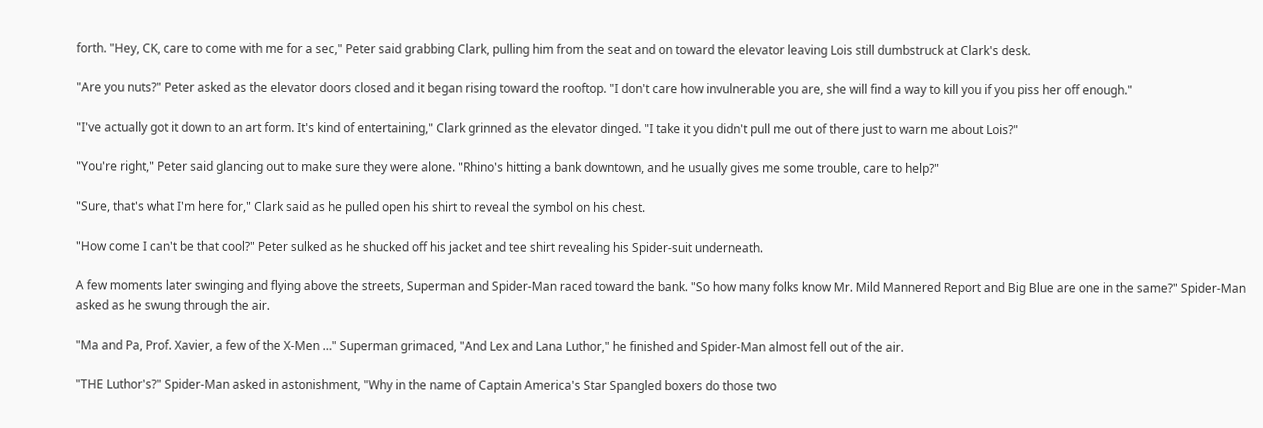forth. "Hey, CK, care to come with me for a sec," Peter said grabbing Clark, pulling him from the seat and on toward the elevator leaving Lois still dumbstruck at Clark's desk.

"Are you nuts?" Peter asked as the elevator doors closed and it began rising toward the rooftop. "I don't care how invulnerable you are, she will find a way to kill you if you piss her off enough."

"I've actually got it down to an art form. It's kind of entertaining," Clark grinned as the elevator dinged. "I take it you didn't pull me out of there just to warn me about Lois?"

"You're right," Peter said glancing out to make sure they were alone. "Rhino's hitting a bank downtown, and he usually gives me some trouble, care to help?"

"Sure, that's what I'm here for," Clark said as he pulled open his shirt to reveal the symbol on his chest.

"How come I can't be that cool?" Peter sulked as he shucked off his jacket and tee shirt revealing his Spider-suit underneath.

A few moments later swinging and flying above the streets, Superman and Spider-Man raced toward the bank. "So how many folks know Mr. Mild Mannered Report and Big Blue are one in the same?" Spider-Man asked as he swung through the air.

"Ma and Pa, Prof. Xavier, a few of the X-Men …" Superman grimaced, "And Lex and Lana Luthor," he finished and Spider-Man almost fell out of the air.

"THE Luthor's?" Spider-Man asked in astonishment, "Why in the name of Captain America's Star Spangled boxers do those two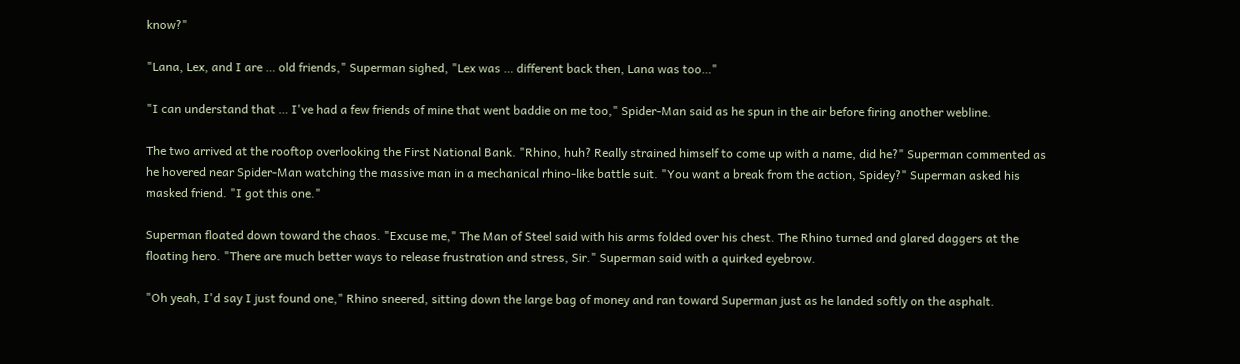know?"

"Lana, Lex, and I are … old friends," Superman sighed, "Lex was … different back then, Lana was too…"

"I can understand that … I've had a few friends of mine that went baddie on me too," Spider-Man said as he spun in the air before firing another webline.

The two arrived at the rooftop overlooking the First National Bank. "Rhino, huh? Really strained himself to come up with a name, did he?" Superman commented as he hovered near Spider-Man watching the massive man in a mechanical rhino-like battle suit. "You want a break from the action, Spidey?" Superman asked his masked friend. "I got this one."

Superman floated down toward the chaos. "Excuse me," The Man of Steel said with his arms folded over his chest. The Rhino turned and glared daggers at the floating hero. "There are much better ways to release frustration and stress, Sir." Superman said with a quirked eyebrow.

"Oh yeah, I'd say I just found one," Rhino sneered, sitting down the large bag of money and ran toward Superman just as he landed softly on the asphalt.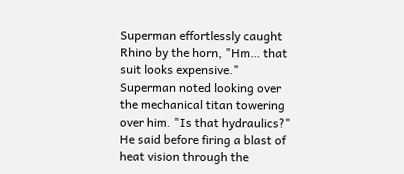Superman effortlessly caught Rhino by the horn, "Hm… that suit looks expensive." Superman noted looking over the mechanical titan towering over him. "Is that hydraulics?" He said before firing a blast of heat vision through the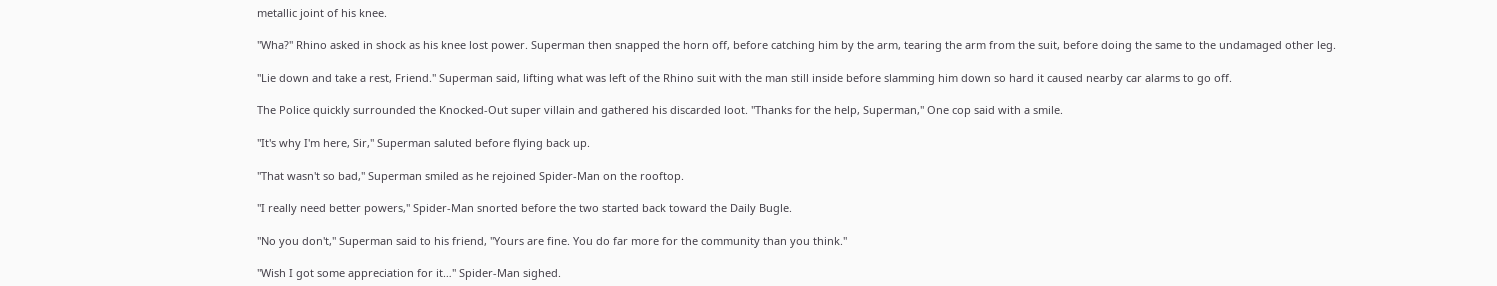metallic joint of his knee.

"Wha?" Rhino asked in shock as his knee lost power. Superman then snapped the horn off, before catching him by the arm, tearing the arm from the suit, before doing the same to the undamaged other leg.

"Lie down and take a rest, Friend." Superman said, lifting what was left of the Rhino suit with the man still inside before slamming him down so hard it caused nearby car alarms to go off.

The Police quickly surrounded the Knocked-Out super villain and gathered his discarded loot. "Thanks for the help, Superman," One cop said with a smile.

"It's why I'm here, Sir," Superman saluted before flying back up.

"That wasn't so bad," Superman smiled as he rejoined Spider-Man on the rooftop.

"I really need better powers," Spider-Man snorted before the two started back toward the Daily Bugle.

"No you don't," Superman said to his friend, "Yours are fine. You do far more for the community than you think."

"Wish I got some appreciation for it…" Spider-Man sighed.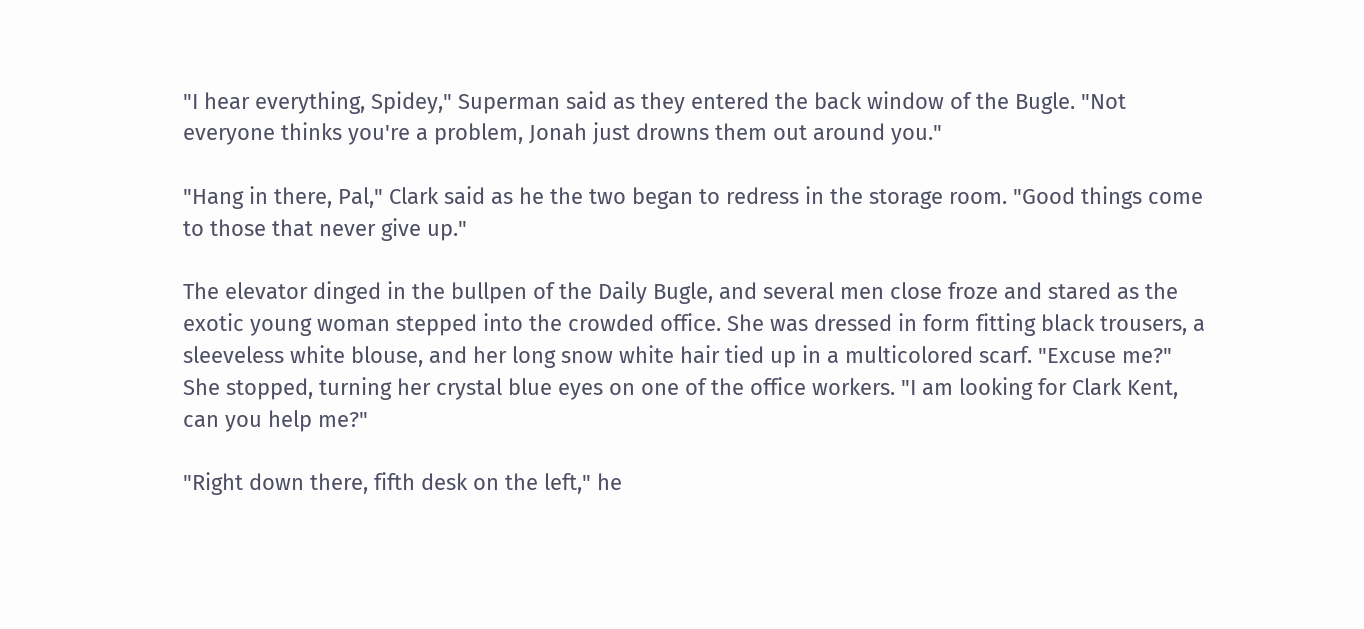"I hear everything, Spidey," Superman said as they entered the back window of the Bugle. "Not everyone thinks you're a problem, Jonah just drowns them out around you."

"Hang in there, Pal," Clark said as he the two began to redress in the storage room. "Good things come to those that never give up."

The elevator dinged in the bullpen of the Daily Bugle, and several men close froze and stared as the exotic young woman stepped into the crowded office. She was dressed in form fitting black trousers, a sleeveless white blouse, and her long snow white hair tied up in a multicolored scarf. "Excuse me?" She stopped, turning her crystal blue eyes on one of the office workers. "I am looking for Clark Kent, can you help me?"

"Right down there, fifth desk on the left," he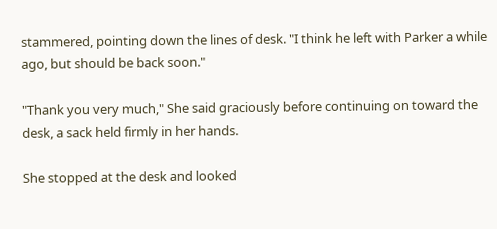stammered, pointing down the lines of desk. "I think he left with Parker a while ago, but should be back soon."

"Thank you very much," She said graciously before continuing on toward the desk, a sack held firmly in her hands.

She stopped at the desk and looked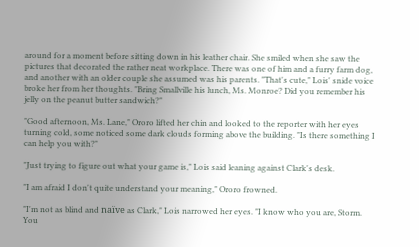around for a moment before sitting down in his leather chair. She smiled when she saw the pictures that decorated the rather neat workplace. There was one of him and a furry farm dog, and another with an older couple she assumed was his parents. "That's cute," Lois' snide voice broke her from her thoughts. "Bring Smallville his lunch, Ms. Monroe? Did you remember his jelly on the peanut butter sandwich?"

"Good afternoon, Ms. Lane," Ororo lifted her chin and looked to the reporter with her eyes turning cold, some noticed some dark clouds forming above the building. "Is there something I can help you with?"

"Just trying to figure out what your game is," Lois said leaning against Clark's desk.

"I am afraid I don't quite understand your meaning," Ororo frowned.

"I'm not as blind and naïve as Clark," Lois narrowed her eyes. "I know who you are, Storm. You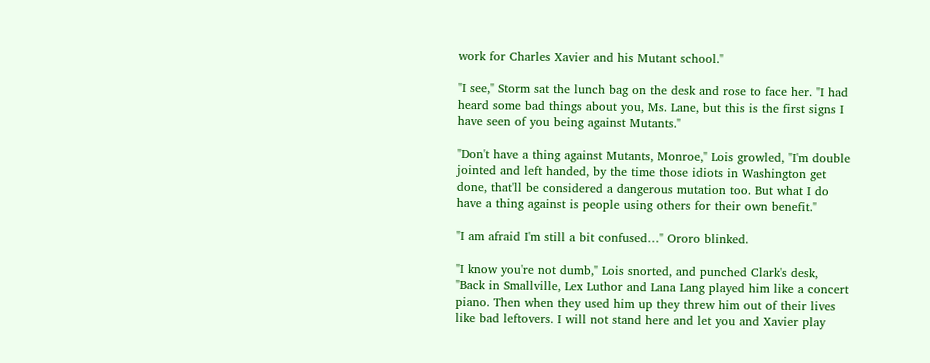work for Charles Xavier and his Mutant school."

"I see," Storm sat the lunch bag on the desk and rose to face her. "I had heard some bad things about you, Ms. Lane, but this is the first signs I have seen of you being against Mutants."

"Don't have a thing against Mutants, Monroe," Lois growled, "I'm double jointed and left handed, by the time those idiots in Washington get done, that'll be considered a dangerous mutation too. But what I do have a thing against is people using others for their own benefit."

"I am afraid I'm still a bit confused…" Ororo blinked.

"I know you're not dumb," Lois snorted, and punched Clark's desk, "Back in Smallville, Lex Luthor and Lana Lang played him like a concert piano. Then when they used him up they threw him out of their lives like bad leftovers. I will not stand here and let you and Xavier play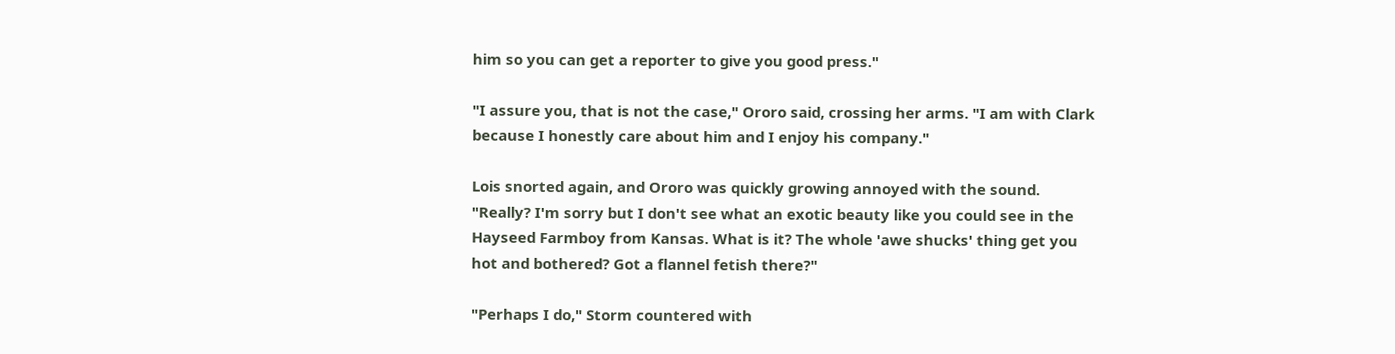him so you can get a reporter to give you good press."

"I assure you, that is not the case," Ororo said, crossing her arms. "I am with Clark because I honestly care about him and I enjoy his company."

Lois snorted again, and Ororo was quickly growing annoyed with the sound. "Really? I'm sorry but I don't see what an exotic beauty like you could see in the Hayseed Farmboy from Kansas. What is it? The whole 'awe shucks' thing get you hot and bothered? Got a flannel fetish there?"

"Perhaps I do," Storm countered with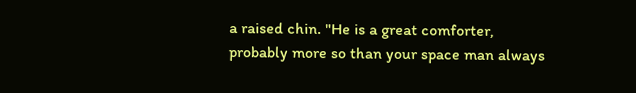a raised chin. "He is a great comforter, probably more so than your space man always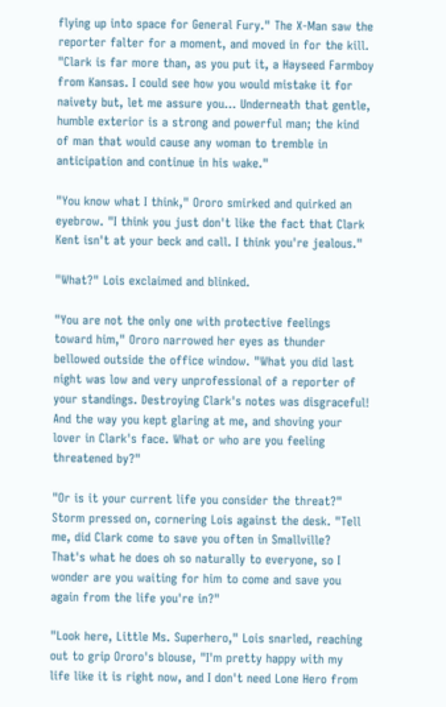flying up into space for General Fury." The X-Man saw the reporter falter for a moment, and moved in for the kill. "Clark is far more than, as you put it, a Hayseed Farmboy from Kansas. I could see how you would mistake it for naivety but, let me assure you… Underneath that gentle, humble exterior is a strong and powerful man; the kind of man that would cause any woman to tremble in anticipation and continue in his wake."

"You know what I think," Ororo smirked and quirked an eyebrow. "I think you just don't like the fact that Clark Kent isn't at your beck and call. I think you're jealous."

"What?" Lois exclaimed and blinked.

"You are not the only one with protective feelings toward him," Ororo narrowed her eyes as thunder bellowed outside the office window. "What you did last night was low and very unprofessional of a reporter of your standings. Destroying Clark's notes was disgraceful! And the way you kept glaring at me, and shoving your lover in Clark's face. What or who are you feeling threatened by?"

"Or is it your current life you consider the threat?" Storm pressed on, cornering Lois against the desk. "Tell me, did Clark come to save you often in Smallville? That's what he does oh so naturally to everyone, so I wonder are you waiting for him to come and save you again from the life you're in?"

"Look here, Little Ms. Superhero," Lois snarled, reaching out to grip Ororo's blouse, "I'm pretty happy with my life like it is right now, and I don't need Lone Hero from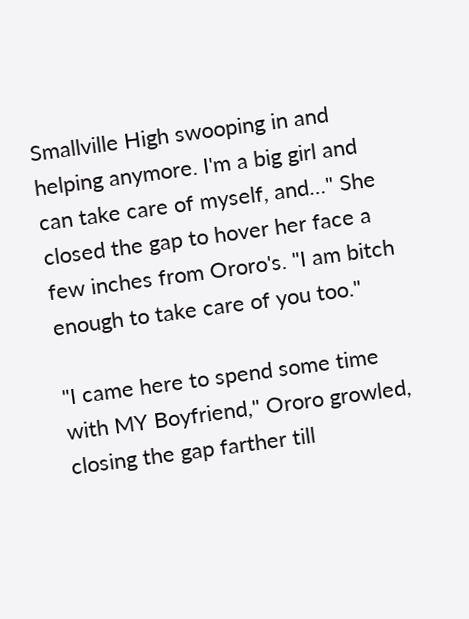Smallville High swooping in and helping anymore. I'm a big girl and can take care of myself, and…" She closed the gap to hover her face a few inches from Ororo's. "I am bitch enough to take care of you too."

"I came here to spend some time with MY Boyfriend," Ororo growled, closing the gap farther till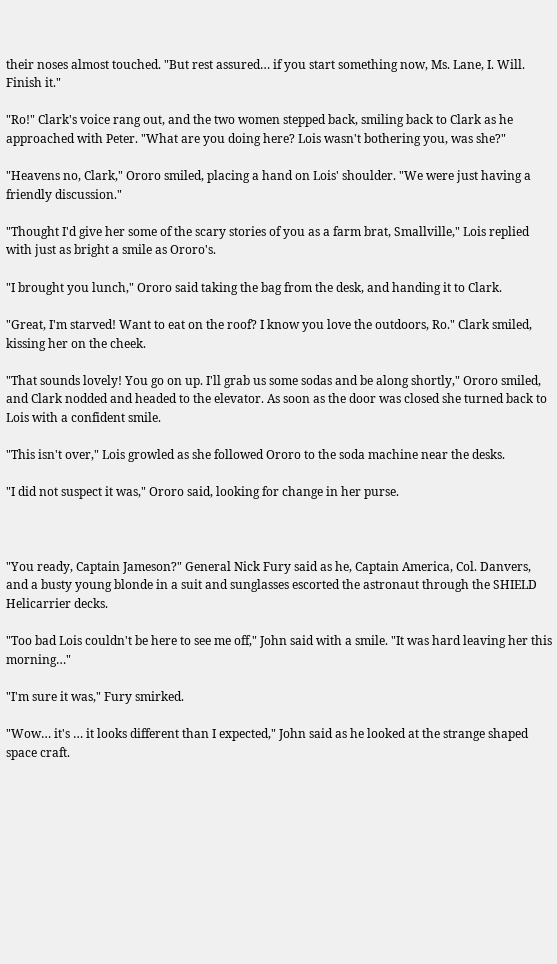their noses almost touched. "But rest assured… if you start something now, Ms. Lane, I. Will. Finish it."

"Ro!" Clark's voice rang out, and the two women stepped back, smiling back to Clark as he approached with Peter. "What are you doing here? Lois wasn't bothering you, was she?"

"Heavens no, Clark," Ororo smiled, placing a hand on Lois' shoulder. "We were just having a friendly discussion."

"Thought I'd give her some of the scary stories of you as a farm brat, Smallville," Lois replied with just as bright a smile as Ororo's.

"I brought you lunch," Ororo said taking the bag from the desk, and handing it to Clark.

"Great, I'm starved! Want to eat on the roof? I know you love the outdoors, Ro." Clark smiled, kissing her on the cheek.

"That sounds lovely! You go on up. I'll grab us some sodas and be along shortly," Ororo smiled, and Clark nodded and headed to the elevator. As soon as the door was closed she turned back to Lois with a confident smile.

"This isn't over," Lois growled as she followed Ororo to the soda machine near the desks.

"I did not suspect it was," Ororo said, looking for change in her purse.



"You ready, Captain Jameson?" General Nick Fury said as he, Captain America, Col. Danvers, and a busty young blonde in a suit and sunglasses escorted the astronaut through the SHIELD Helicarrier decks.

"Too bad Lois couldn't be here to see me off," John said with a smile. "It was hard leaving her this morning…"

"I'm sure it was," Fury smirked.

"Wow… it's … it looks different than I expected," John said as he looked at the strange shaped space craft.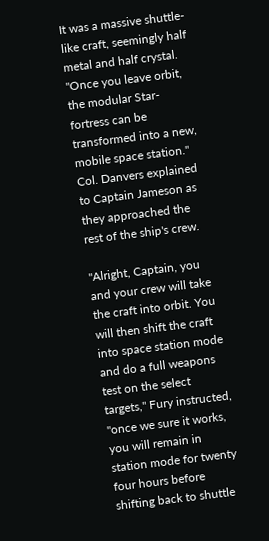It was a massive shuttle-like craft, seemingly half metal and half crystal. "Once you leave orbit, the modular Star-fortress can be transformed into a new, mobile space station." Col. Danvers explained to Captain Jameson as they approached the rest of the ship's crew.

"Alright, Captain, you and your crew will take the craft into orbit. You will then shift the craft into space station mode and do a full weapons test on the select targets," Fury instructed, "once we sure it works, you will remain in station mode for twenty four hours before shifting back to shuttle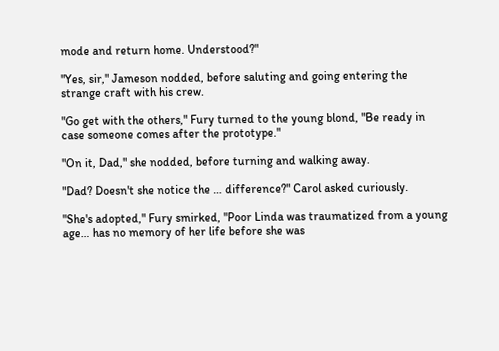mode and return home. Understood?"

"Yes, sir," Jameson nodded, before saluting and going entering the strange craft with his crew.

"Go get with the others," Fury turned to the young blond, "Be ready in case someone comes after the prototype."

"On it, Dad," she nodded, before turning and walking away.

"Dad? Doesn't she notice the … difference?" Carol asked curiously.

"She's adopted," Fury smirked, "Poor Linda was traumatized from a young age… has no memory of her life before she was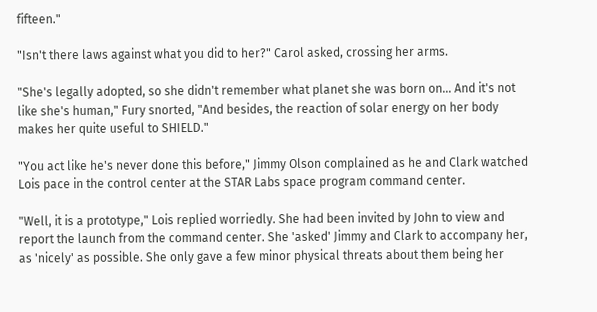fifteen."

"Isn't there laws against what you did to her?" Carol asked, crossing her arms.

"She's legally adopted, so she didn't remember what planet she was born on… And it's not like she's human," Fury snorted, "And besides, the reaction of solar energy on her body makes her quite useful to SHIELD."

"You act like he's never done this before," Jimmy Olson complained as he and Clark watched Lois pace in the control center at the STAR Labs space program command center.

"Well, it is a prototype," Lois replied worriedly. She had been invited by John to view and report the launch from the command center. She 'asked' Jimmy and Clark to accompany her, as 'nicely' as possible. She only gave a few minor physical threats about them being her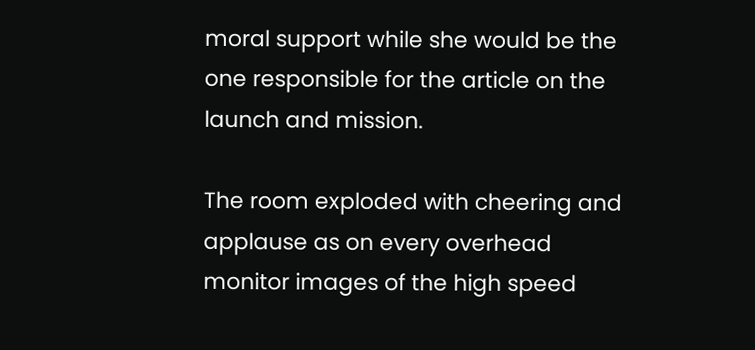moral support while she would be the one responsible for the article on the launch and mission.

The room exploded with cheering and applause as on every overhead monitor images of the high speed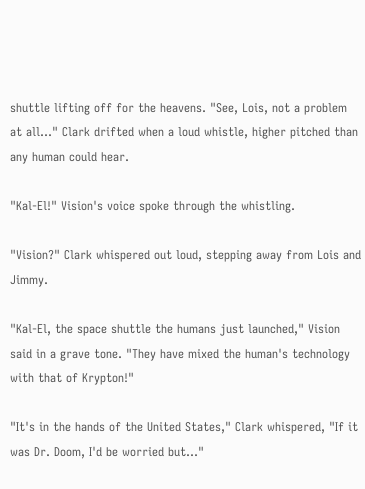shuttle lifting off for the heavens. "See, Lois, not a problem at all…" Clark drifted when a loud whistle, higher pitched than any human could hear.

"Kal-El!" Vision's voice spoke through the whistling.

"Vision?" Clark whispered out loud, stepping away from Lois and Jimmy.

"Kal-El, the space shuttle the humans just launched," Vision said in a grave tone. "They have mixed the human's technology with that of Krypton!"

"It's in the hands of the United States," Clark whispered, "If it was Dr. Doom, I'd be worried but…"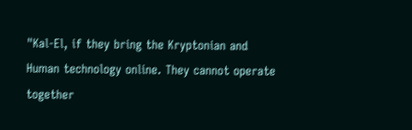"Kal-El, if they bring the Kryptonian and Human technology online. They cannot operate together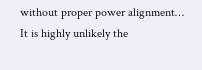without proper power alignment… It is highly unlikely the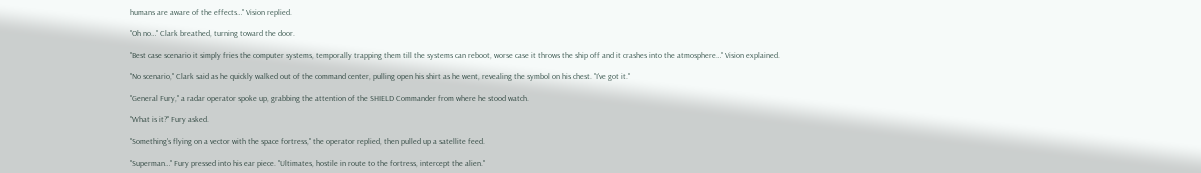humans are aware of the effects…" Vision replied.

"Oh no…" Clark breathed, turning toward the door.

"Best case scenario it simply fries the computer systems, temporally trapping them till the systems can reboot, worse case it throws the ship off and it crashes into the atmosphere…" Vision explained.

"No scenario," Clark said as he quickly walked out of the command center, pulling open his shirt as he went, revealing the symbol on his chest. "I've got it."

"General Fury," a radar operator spoke up, grabbing the attention of the SHIELD Commander from where he stood watch.

"What is it?" Fury asked.

"Something's flying on a vector with the space fortress," the operator replied, then pulled up a satellite feed.

"Superman…" Fury pressed into his ear piece. "Ultimates, hostile in route to the fortress, intercept the alien."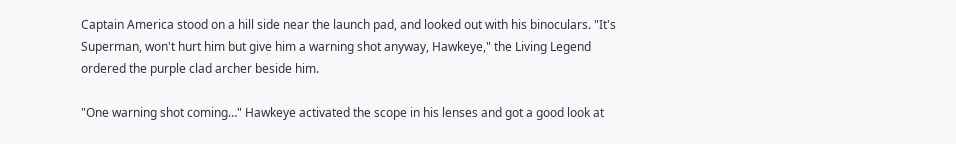Captain America stood on a hill side near the launch pad, and looked out with his binoculars. "It's Superman, won't hurt him but give him a warning shot anyway, Hawkeye," the Living Legend ordered the purple clad archer beside him.

"One warning shot coming…" Hawkeye activated the scope in his lenses and got a good look at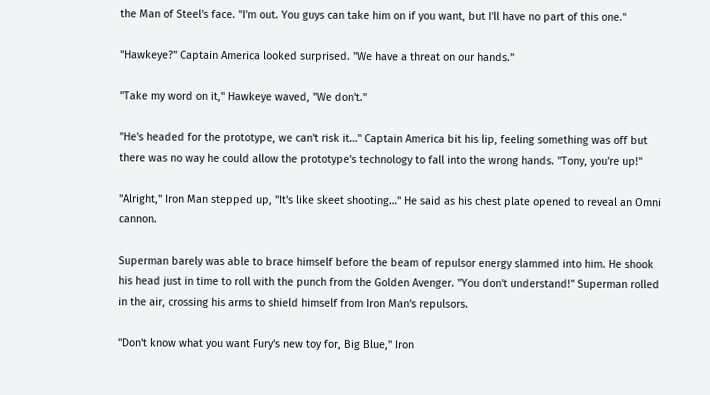the Man of Steel's face. "I'm out. You guys can take him on if you want, but I'll have no part of this one."

"Hawkeye?" Captain America looked surprised. "We have a threat on our hands."

"Take my word on it," Hawkeye waved, "We don't."

"He's headed for the prototype, we can't risk it…" Captain America bit his lip, feeling something was off but there was no way he could allow the prototype's technology to fall into the wrong hands. "Tony, you're up!"

"Alright," Iron Man stepped up, "It's like skeet shooting…" He said as his chest plate opened to reveal an Omni cannon.

Superman barely was able to brace himself before the beam of repulsor energy slammed into him. He shook his head just in time to roll with the punch from the Golden Avenger. "You don't understand!" Superman rolled in the air, crossing his arms to shield himself from Iron Man's repulsors.

"Don't know what you want Fury's new toy for, Big Blue," Iron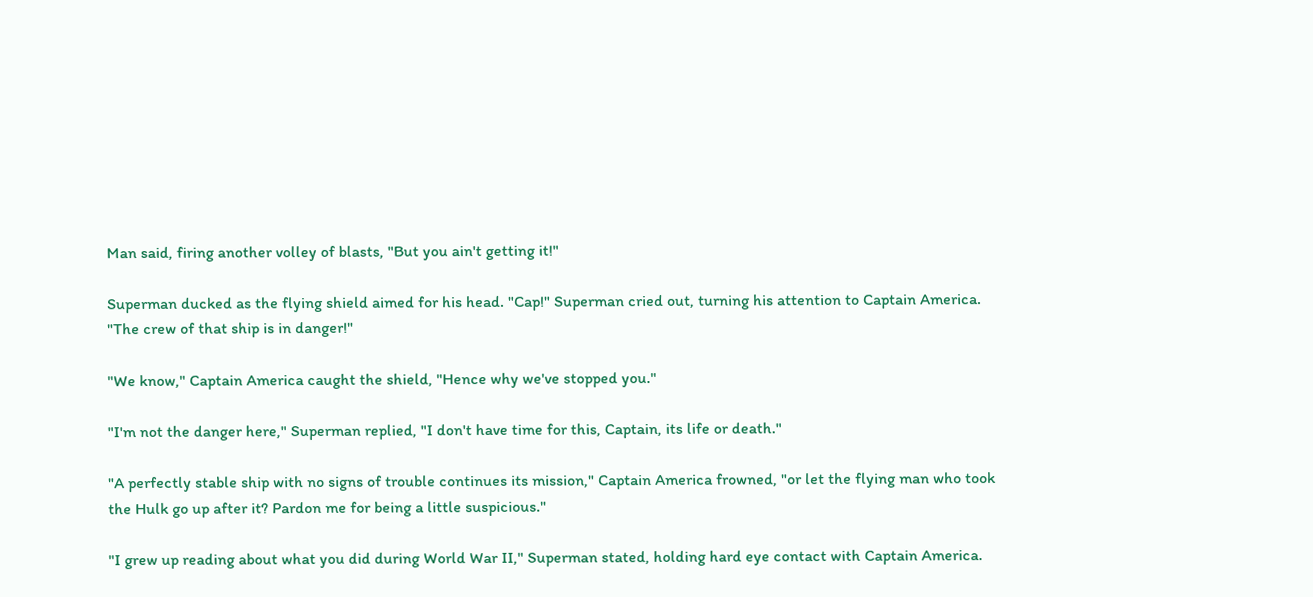Man said, firing another volley of blasts, "But you ain't getting it!"

Superman ducked as the flying shield aimed for his head. "Cap!" Superman cried out, turning his attention to Captain America. "The crew of that ship is in danger!"

"We know," Captain America caught the shield, "Hence why we've stopped you."

"I'm not the danger here," Superman replied, "I don't have time for this, Captain, its life or death."

"A perfectly stable ship with no signs of trouble continues its mission," Captain America frowned, "or let the flying man who took the Hulk go up after it? Pardon me for being a little suspicious."

"I grew up reading about what you did during World War II," Superman stated, holding hard eye contact with Captain America.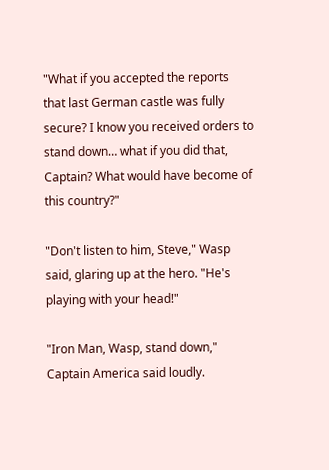"What if you accepted the reports that last German castle was fully secure? I know you received orders to stand down… what if you did that, Captain? What would have become of this country?"

"Don't listen to him, Steve," Wasp said, glaring up at the hero. "He's playing with your head!"

"Iron Man, Wasp, stand down," Captain America said loudly.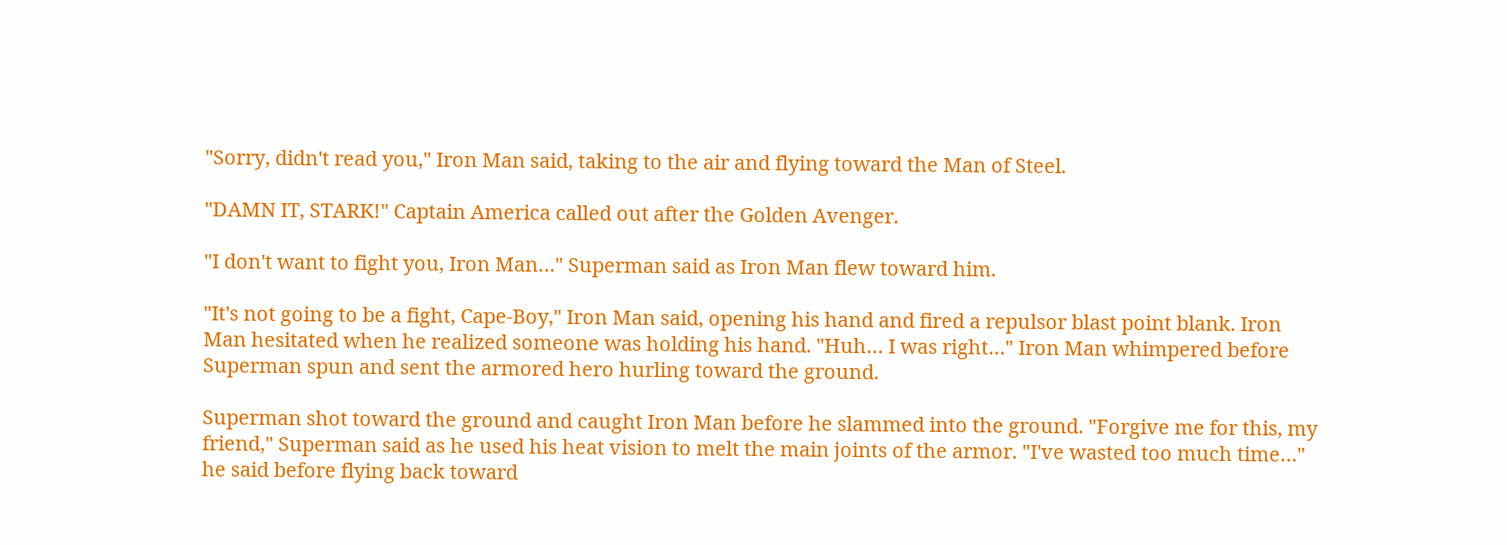"Sorry, didn't read you," Iron Man said, taking to the air and flying toward the Man of Steel.

"DAMN IT, STARK!" Captain America called out after the Golden Avenger.

"I don't want to fight you, Iron Man…" Superman said as Iron Man flew toward him.

"It's not going to be a fight, Cape-Boy," Iron Man said, opening his hand and fired a repulsor blast point blank. Iron Man hesitated when he realized someone was holding his hand. "Huh… I was right…" Iron Man whimpered before Superman spun and sent the armored hero hurling toward the ground.

Superman shot toward the ground and caught Iron Man before he slammed into the ground. "Forgive me for this, my friend," Superman said as he used his heat vision to melt the main joints of the armor. "I've wasted too much time…" he said before flying back toward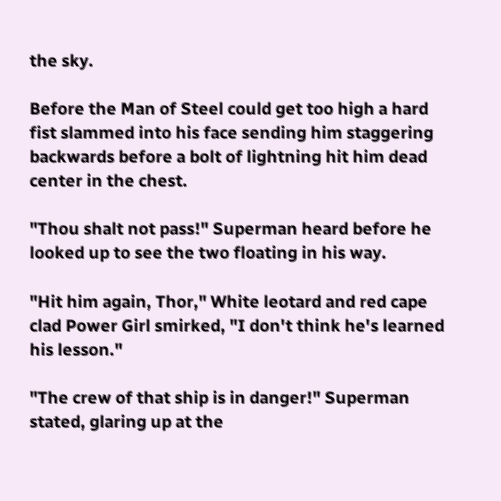the sky.

Before the Man of Steel could get too high a hard fist slammed into his face sending him staggering backwards before a bolt of lightning hit him dead center in the chest.

"Thou shalt not pass!" Superman heard before he looked up to see the two floating in his way.

"Hit him again, Thor," White leotard and red cape clad Power Girl smirked, "I don't think he's learned his lesson."

"The crew of that ship is in danger!" Superman stated, glaring up at the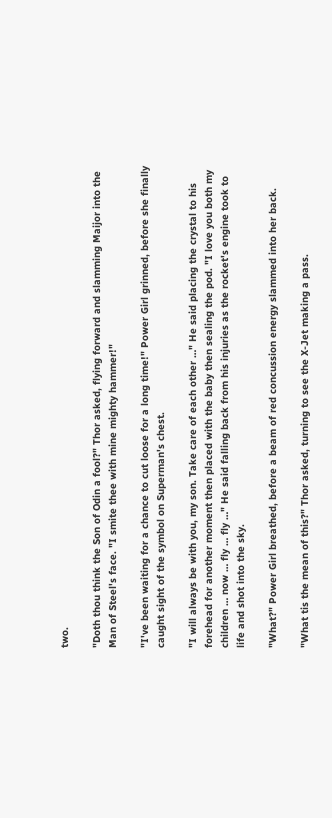two.

"Doth thou think the Son of Odin a fool?" Thor asked, flying forward and slamming Maijor into the Man of Steel's face. "I smite thee with mine mighty hammer!"

"I've been waiting for a chance to cut loose for a long time!" Power Girl grinned, before she finally caught sight of the symbol on Superman's chest.

"I will always be with you, my son. Take care of each other …" He said placing the crystal to his forehead for another moment then placed with the baby then sealing the pod. "I love you both my children … now … fly … fly …" He said falling back from his injuries as the rocket's engine took to life and shot into the sky.

"What?" Power Girl breathed, before a beam of red concussion energy slammed into her back.

"What tis the mean of this?" Thor asked, turning to see the X-Jet making a pass.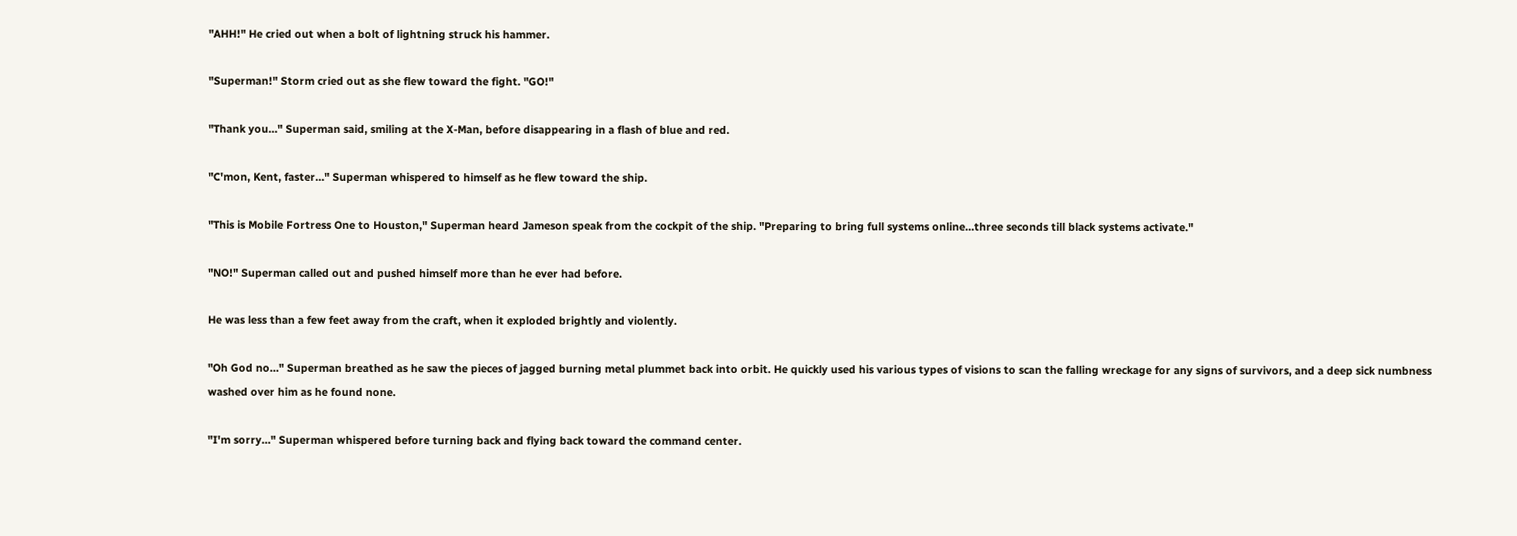"AHH!" He cried out when a bolt of lightning struck his hammer.

"Superman!" Storm cried out as she flew toward the fight. "GO!"

"Thank you…" Superman said, smiling at the X-Man, before disappearing in a flash of blue and red.

"C'mon, Kent, faster…" Superman whispered to himself as he flew toward the ship.

"This is Mobile Fortress One to Houston," Superman heard Jameson speak from the cockpit of the ship. "Preparing to bring full systems online…three seconds till black systems activate."

"NO!" Superman called out and pushed himself more than he ever had before.

He was less than a few feet away from the craft, when it exploded brightly and violently.

"Oh God no…" Superman breathed as he saw the pieces of jagged burning metal plummet back into orbit. He quickly used his various types of visions to scan the falling wreckage for any signs of survivors, and a deep sick numbness washed over him as he found none.

"I'm sorry…" Superman whispered before turning back and flying back toward the command center.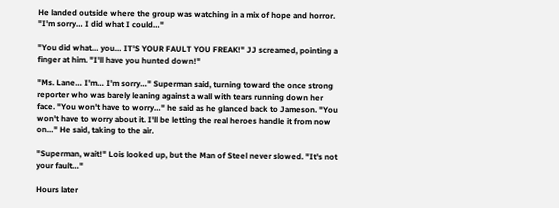He landed outside where the group was watching in a mix of hope and horror. "I'm sorry… I did what I could…"

"You did what… you… IT'S YOUR FAULT YOU FREAK!" JJ screamed, pointing a finger at him. "I'll have you hunted down!"

"Ms. Lane… I'm… I'm sorry…" Superman said, turning toward the once strong reporter who was barely leaning against a wall with tears running down her face. "You won't have to worry…" he said as he glanced back to Jameson. "You won't have to worry about it. I'll be letting the real heroes handle it from now on…" He said, taking to the air.

"Superman, wait!" Lois looked up, but the Man of Steel never slowed. "It's not your fault…"

Hours later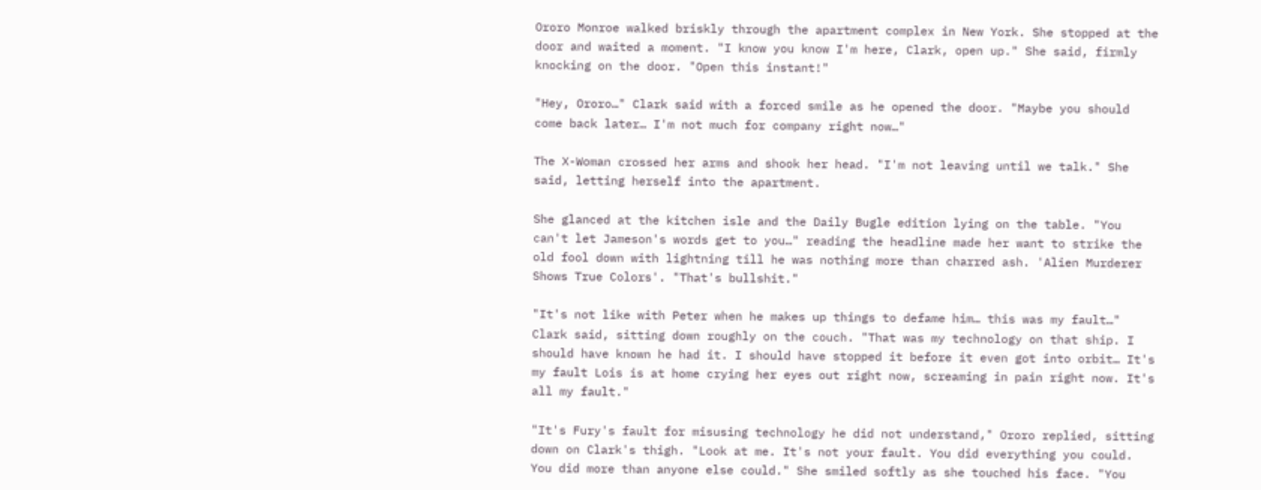Ororo Monroe walked briskly through the apartment complex in New York. She stopped at the door and waited a moment. "I know you know I'm here, Clark, open up." She said, firmly knocking on the door. "Open this instant!"

"Hey, Ororo…" Clark said with a forced smile as he opened the door. "Maybe you should come back later… I'm not much for company right now…"

The X-Woman crossed her arms and shook her head. "I'm not leaving until we talk." She said, letting herself into the apartment.

She glanced at the kitchen isle and the Daily Bugle edition lying on the table. "You can't let Jameson's words get to you…" reading the headline made her want to strike the old fool down with lightning till he was nothing more than charred ash. 'Alien Murderer Shows True Colors'. "That's bullshit."

"It's not like with Peter when he makes up things to defame him… this was my fault…" Clark said, sitting down roughly on the couch. "That was my technology on that ship. I should have known he had it. I should have stopped it before it even got into orbit… It's my fault Lois is at home crying her eyes out right now, screaming in pain right now. It's all my fault."

"It's Fury's fault for misusing technology he did not understand," Ororo replied, sitting down on Clark's thigh. "Look at me. It's not your fault. You did everything you could. You did more than anyone else could." She smiled softly as she touched his face. "You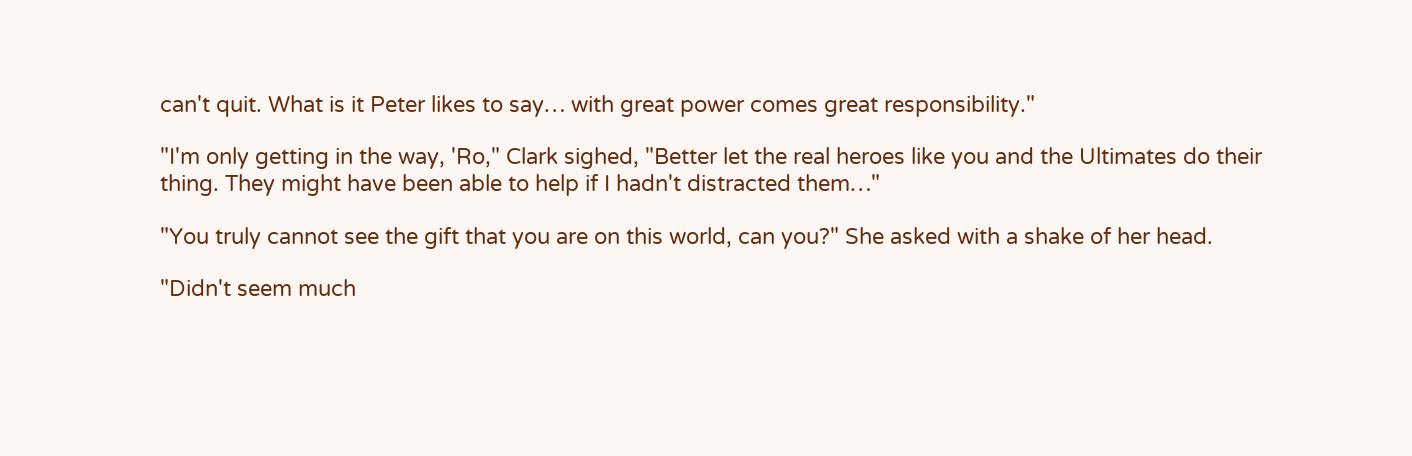can't quit. What is it Peter likes to say… with great power comes great responsibility."

"I'm only getting in the way, 'Ro," Clark sighed, "Better let the real heroes like you and the Ultimates do their thing. They might have been able to help if I hadn't distracted them…"

"You truly cannot see the gift that you are on this world, can you?" She asked with a shake of her head.

"Didn't seem much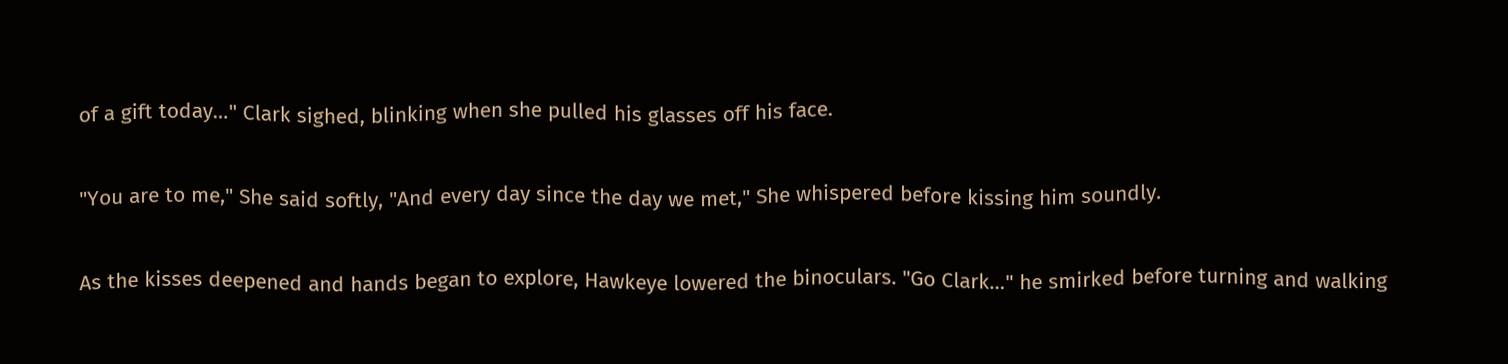of a gift today…" Clark sighed, blinking when she pulled his glasses off his face.

"You are to me," She said softly, "And every day since the day we met," She whispered before kissing him soundly.

As the kisses deepened and hands began to explore, Hawkeye lowered the binoculars. "Go Clark…" he smirked before turning and walking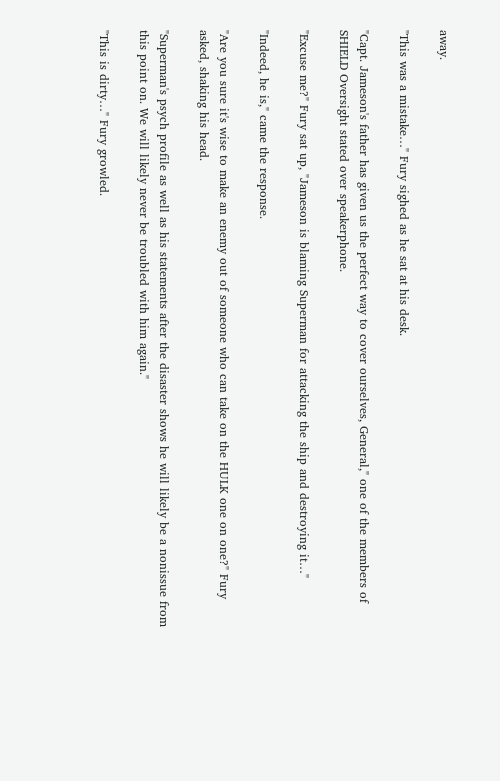away.

"This was a mistake…" Fury sighed as he sat at his desk.

"Capt. Jameson's father has given us the perfect way to cover ourselves, General," one of the members of SHIELD Oversight stated over speakerphone.

"Excuse me?" Fury sat up, "Jameson is blaming Superman for attacking the ship and destroying it…"

"Indeed, he is," came the response.

"Are you sure it's wise to make an enemy out of someone who can take on the HULK one on one?" Fury asked, shaking his head.

"Superman's psych profile as well as his statements after the disaster shows he will likely be a nonissue from this point on. We will likely never be troubled with him again."

"This is dirty…" Fury growled.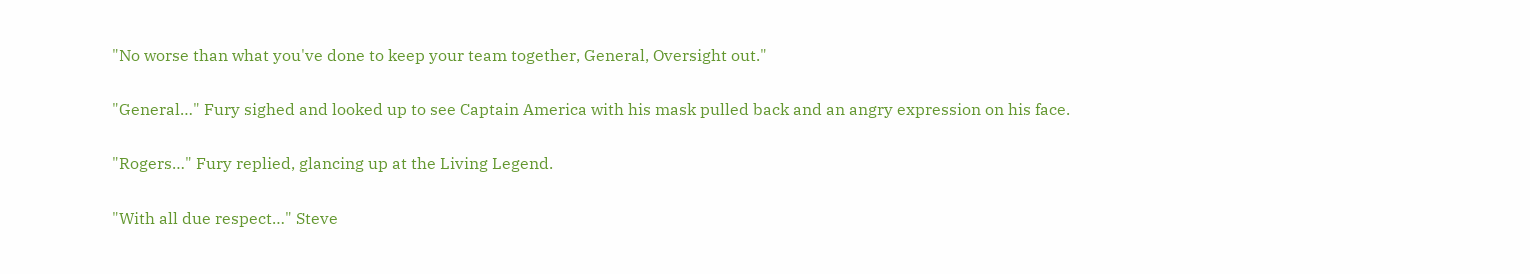"No worse than what you've done to keep your team together, General, Oversight out."

"General…" Fury sighed and looked up to see Captain America with his mask pulled back and an angry expression on his face.

"Rogers…" Fury replied, glancing up at the Living Legend.

"With all due respect…" Steve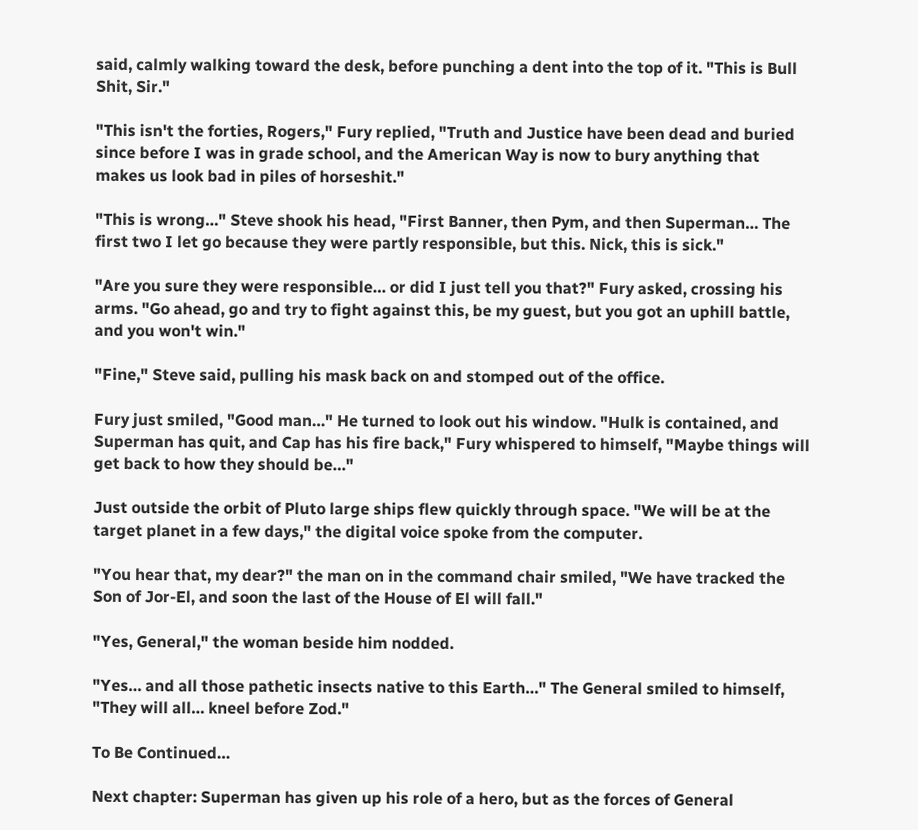said, calmly walking toward the desk, before punching a dent into the top of it. "This is Bull Shit, Sir."

"This isn't the forties, Rogers," Fury replied, "Truth and Justice have been dead and buried since before I was in grade school, and the American Way is now to bury anything that makes us look bad in piles of horseshit."

"This is wrong…" Steve shook his head, "First Banner, then Pym, and then Superman… The first two I let go because they were partly responsible, but this. Nick, this is sick."

"Are you sure they were responsible… or did I just tell you that?" Fury asked, crossing his arms. "Go ahead, go and try to fight against this, be my guest, but you got an uphill battle, and you won't win."

"Fine," Steve said, pulling his mask back on and stomped out of the office.

Fury just smiled, "Good man…" He turned to look out his window. "Hulk is contained, and Superman has quit, and Cap has his fire back," Fury whispered to himself, "Maybe things will get back to how they should be…"

Just outside the orbit of Pluto large ships flew quickly through space. "We will be at the target planet in a few days," the digital voice spoke from the computer.

"You hear that, my dear?" the man on in the command chair smiled, "We have tracked the Son of Jor-El, and soon the last of the House of El will fall."

"Yes, General," the woman beside him nodded.

"Yes… and all those pathetic insects native to this Earth…" The General smiled to himself, "They will all… kneel before Zod."

To Be Continued…

Next chapter: Superman has given up his role of a hero, but as the forces of General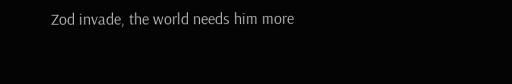Zod invade, the world needs him more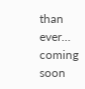than ever… coming soon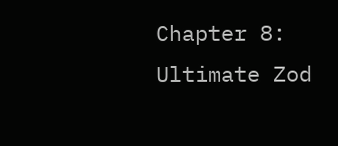Chapter 8: Ultimate Zod